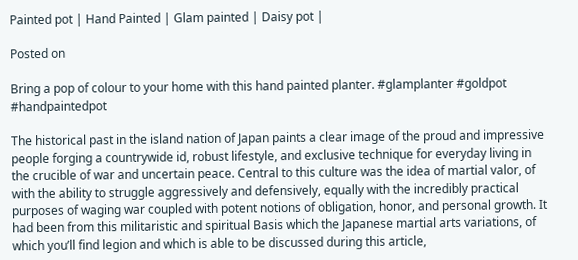Painted pot | Hand Painted | Glam painted | Daisy pot |

Posted on

Bring a pop of colour to your home with this hand painted planter. #glamplanter #goldpot #handpaintedpot

The historical past in the island nation of Japan paints a clear image of the proud and impressive people forging a countrywide id, robust lifestyle, and exclusive technique for everyday living in the crucible of war and uncertain peace. Central to this culture was the idea of martial valor, of with the ability to struggle aggressively and defensively, equally with the incredibly practical purposes of waging war coupled with potent notions of obligation, honor, and personal growth. It had been from this militaristic and spiritual Basis which the Japanese martial arts variations, of which you’ll find legion and which is able to be discussed during this article,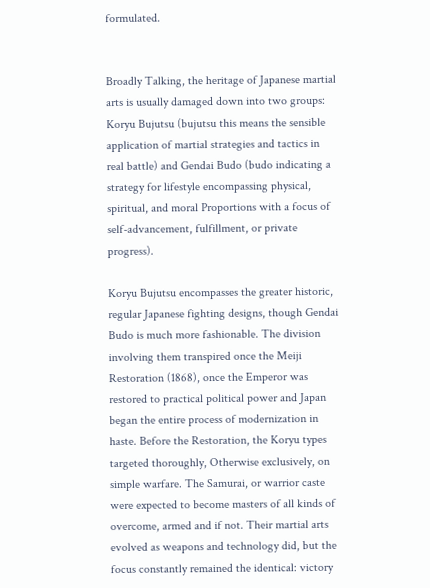formulated.


Broadly Talking, the heritage of Japanese martial arts is usually damaged down into two groups: Koryu Bujutsu (bujutsu this means the sensible application of martial strategies and tactics in real battle) and Gendai Budo (budo indicating a strategy for lifestyle encompassing physical, spiritual, and moral Proportions with a focus of self-advancement, fulfillment, or private progress).

Koryu Bujutsu encompasses the greater historic, regular Japanese fighting designs, though Gendai Budo is much more fashionable. The division involving them transpired once the Meiji Restoration (1868), once the Emperor was restored to practical political power and Japan began the entire process of modernization in haste. Before the Restoration, the Koryu types targeted thoroughly, Otherwise exclusively, on simple warfare. The Samurai, or warrior caste were expected to become masters of all kinds of overcome, armed and if not. Their martial arts evolved as weapons and technology did, but the focus constantly remained the identical: victory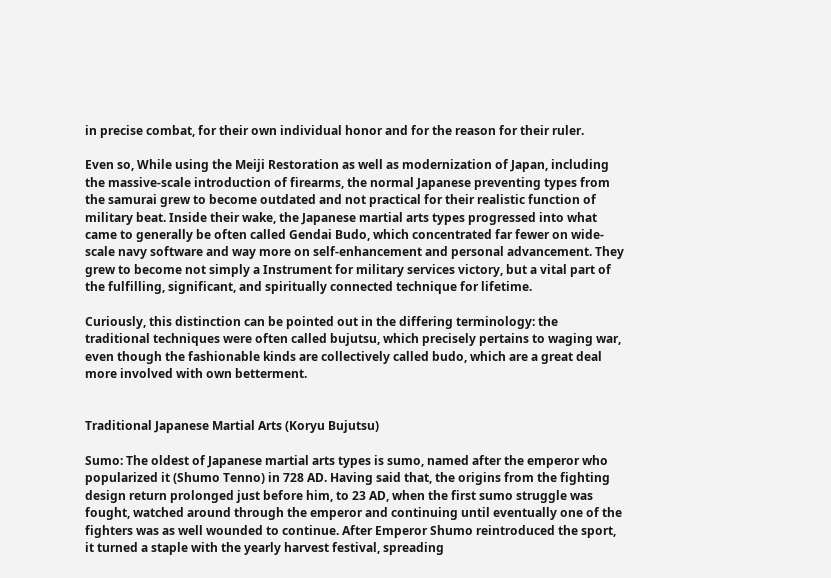in precise combat, for their own individual honor and for the reason for their ruler.

Even so, While using the Meiji Restoration as well as modernization of Japan, including the massive-scale introduction of firearms, the normal Japanese preventing types from the samurai grew to become outdated and not practical for their realistic function of military beat. Inside their wake, the Japanese martial arts types progressed into what came to generally be often called Gendai Budo, which concentrated far fewer on wide-scale navy software and way more on self-enhancement and personal advancement. They grew to become not simply a Instrument for military services victory, but a vital part of the fulfilling, significant, and spiritually connected technique for lifetime.

Curiously, this distinction can be pointed out in the differing terminology: the traditional techniques were often called bujutsu, which precisely pertains to waging war, even though the fashionable kinds are collectively called budo, which are a great deal more involved with own betterment.


Traditional Japanese Martial Arts (Koryu Bujutsu)

Sumo: The oldest of Japanese martial arts types is sumo, named after the emperor who popularized it (Shumo Tenno) in 728 AD. Having said that, the origins from the fighting design return prolonged just before him, to 23 AD, when the first sumo struggle was fought, watched around through the emperor and continuing until eventually one of the fighters was as well wounded to continue. After Emperor Shumo reintroduced the sport, it turned a staple with the yearly harvest festival, spreading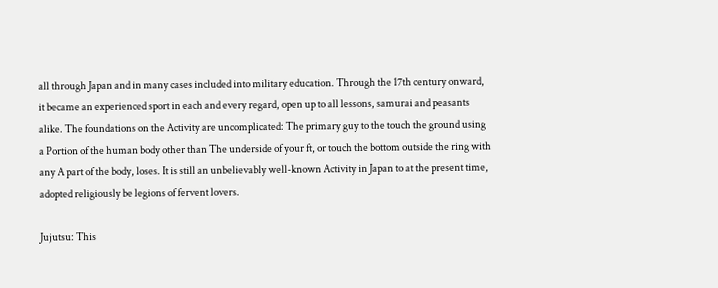all through Japan and in many cases included into military education. Through the 17th century onward, it became an experienced sport in each and every regard, open up to all lessons, samurai and peasants alike. The foundations on the Activity are uncomplicated: The primary guy to the touch the ground using a Portion of the human body other than The underside of your ft, or touch the bottom outside the ring with any A part of the body, loses. It is still an unbelievably well-known Activity in Japan to at the present time, adopted religiously be legions of fervent lovers.

Jujutsu: This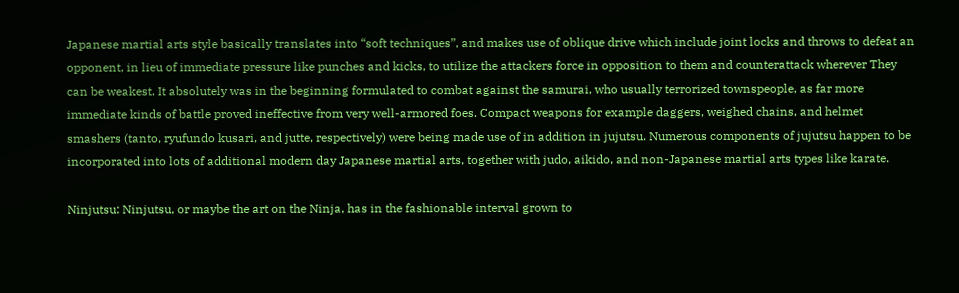Japanese martial arts style basically translates into “soft techniques”, and makes use of oblique drive which include joint locks and throws to defeat an opponent, in lieu of immediate pressure like punches and kicks, to utilize the attackers force in opposition to them and counterattack wherever They can be weakest. It absolutely was in the beginning formulated to combat against the samurai, who usually terrorized townspeople, as far more immediate kinds of battle proved ineffective from very well-armored foes. Compact weapons for example daggers, weighed chains, and helmet smashers (tanto, ryufundo kusari, and jutte, respectively) were being made use of in addition in jujutsu. Numerous components of jujutsu happen to be incorporated into lots of additional modern day Japanese martial arts, together with judo, aikido, and non-Japanese martial arts types like karate.

Ninjutsu: Ninjutsu, or maybe the art on the Ninja, has in the fashionable interval grown to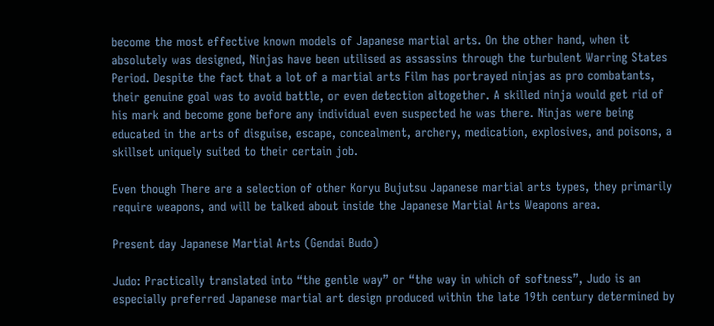become the most effective known models of Japanese martial arts. On the other hand, when it absolutely was designed, Ninjas have been utilised as assassins through the turbulent Warring States Period. Despite the fact that a lot of a martial arts Film has portrayed ninjas as pro combatants, their genuine goal was to avoid battle, or even detection altogether. A skilled ninja would get rid of his mark and become gone before any individual even suspected he was there. Ninjas were being educated in the arts of disguise, escape, concealment, archery, medication, explosives, and poisons, a skillset uniquely suited to their certain job.

Even though There are a selection of other Koryu Bujutsu Japanese martial arts types, they primarily require weapons, and will be talked about inside the Japanese Martial Arts Weapons area.

Present day Japanese Martial Arts (Gendai Budo)

Judo: Practically translated into “the gentle way” or “the way in which of softness”, Judo is an especially preferred Japanese martial art design produced within the late 19th century determined by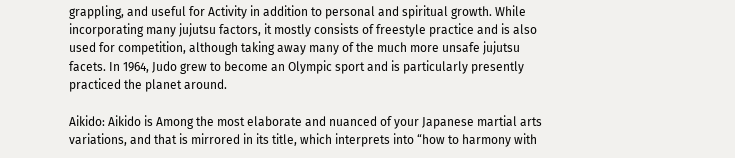grappling, and useful for Activity in addition to personal and spiritual growth. While incorporating many jujutsu factors, it mostly consists of freestyle practice and is also used for competition, although taking away many of the much more unsafe jujutsu facets. In 1964, Judo grew to become an Olympic sport and is particularly presently practiced the planet around.

Aikido: Aikido is Among the most elaborate and nuanced of your Japanese martial arts variations, and that is mirrored in its title, which interprets into “how to harmony with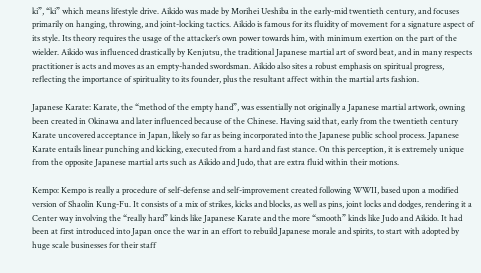ki”, “ki” which means lifestyle drive. Aikido was made by Morihei Ueshiba in the early-mid twentieth century, and focuses primarily on hanging, throwing, and joint-locking tactics. Aikido is famous for its fluidity of movement for a signature aspect of its style. Its theory requires the usage of the attacker’s own power towards him, with minimum exertion on the part of the wielder. Aikido was influenced drastically by Kenjutsu, the traditional Japanese martial art of sword beat, and in many respects practitioner is acts and moves as an empty-handed swordsman. Aikido also sites a robust emphasis on spiritual progress, reflecting the importance of spirituality to its founder, plus the resultant affect within the martial arts fashion.

Japanese Karate: Karate, the “method of the empty hand”, was essentially not originally a Japanese martial artwork, owning been created in Okinawa and later influenced because of the Chinese. Having said that, early from the twentieth century Karate uncovered acceptance in Japan, likely so far as being incorporated into the Japanese public school process. Japanese Karate entails linear punching and kicking, executed from a hard and fast stance. On this perception, it is extremely unique from the opposite Japanese martial arts such as Aikido and Judo, that are extra fluid within their motions.

Kempo: Kempo is really a procedure of self-defense and self-improvement created following WWII, based upon a modified version of Shaolin Kung-Fu. It consists of a mix of strikes, kicks and blocks, as well as pins, joint locks and dodges, rendering it a Center way involving the “really hard” kinds like Japanese Karate and the more “smooth” kinds like Judo and Aikido. It had been at first introduced into Japan once the war in an effort to rebuild Japanese morale and spirits, to start with adopted by huge scale businesses for their staff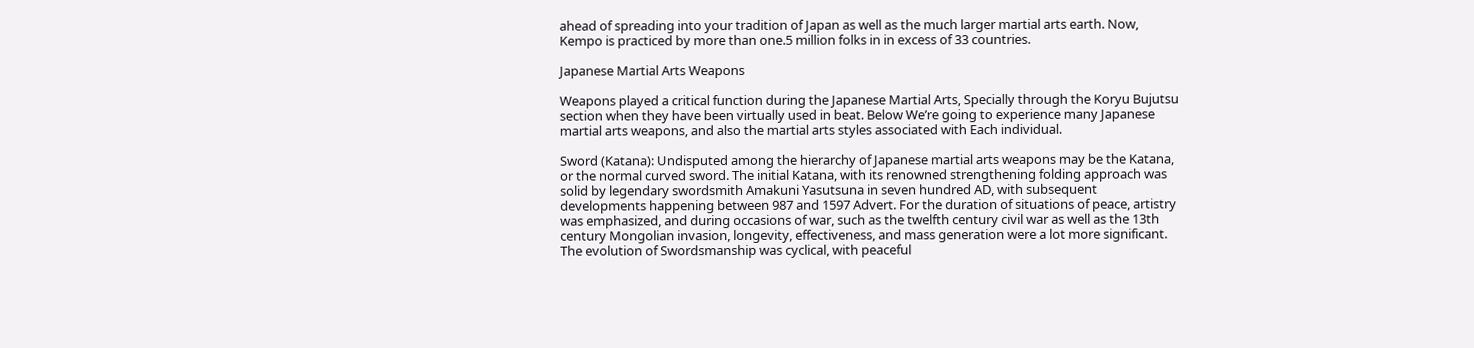ahead of spreading into your tradition of Japan as well as the much larger martial arts earth. Now, Kempo is practiced by more than one.5 million folks in in excess of 33 countries.

Japanese Martial Arts Weapons

Weapons played a critical function during the Japanese Martial Arts, Specially through the Koryu Bujutsu section when they have been virtually used in beat. Below We’re going to experience many Japanese martial arts weapons, and also the martial arts styles associated with Each individual.

Sword (Katana): Undisputed among the hierarchy of Japanese martial arts weapons may be the Katana, or the normal curved sword. The initial Katana, with its renowned strengthening folding approach was solid by legendary swordsmith Amakuni Yasutsuna in seven hundred AD, with subsequent developments happening between 987 and 1597 Advert. For the duration of situations of peace, artistry was emphasized, and during occasions of war, such as the twelfth century civil war as well as the 13th century Mongolian invasion, longevity, effectiveness, and mass generation were a lot more significant. The evolution of Swordsmanship was cyclical, with peaceful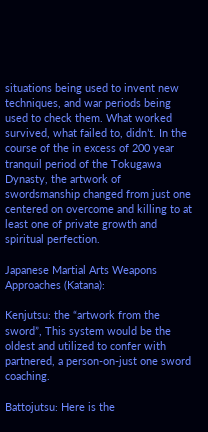situations being used to invent new techniques, and war periods being used to check them. What worked survived, what failed to, didn’t. In the course of the in excess of 200 year tranquil period of the Tokugawa Dynasty, the artwork of swordsmanship changed from just one centered on overcome and killing to at least one of private growth and spiritual perfection.

Japanese Martial Arts Weapons Approaches (Katana):

Kenjutsu: the “artwork from the sword”, This system would be the oldest and utilized to confer with partnered, a person-on-just one sword coaching.

Battojutsu: Here is the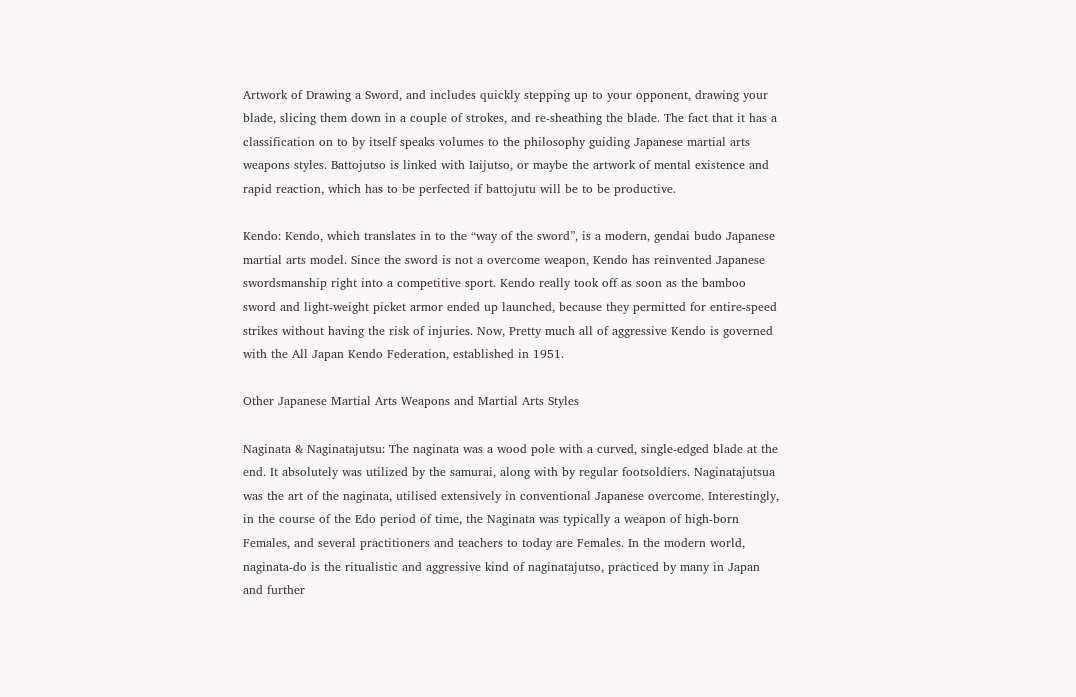Artwork of Drawing a Sword, and includes quickly stepping up to your opponent, drawing your blade, slicing them down in a couple of strokes, and re-sheathing the blade. The fact that it has a classification on to by itself speaks volumes to the philosophy guiding Japanese martial arts weapons styles. Battojutso is linked with Iaijutso, or maybe the artwork of mental existence and rapid reaction, which has to be perfected if battojutu will be to be productive.

Kendo: Kendo, which translates in to the “way of the sword”, is a modern, gendai budo Japanese martial arts model. Since the sword is not a overcome weapon, Kendo has reinvented Japanese swordsmanship right into a competitive sport. Kendo really took off as soon as the bamboo sword and light-weight picket armor ended up launched, because they permitted for entire-speed strikes without having the risk of injuries. Now, Pretty much all of aggressive Kendo is governed with the All Japan Kendo Federation, established in 1951.

Other Japanese Martial Arts Weapons and Martial Arts Styles

Naginata & Naginatajutsu: The naginata was a wood pole with a curved, single-edged blade at the end. It absolutely was utilized by the samurai, along with by regular footsoldiers. Naginatajutsua was the art of the naginata, utilised extensively in conventional Japanese overcome. Interestingly, in the course of the Edo period of time, the Naginata was typically a weapon of high-born Females, and several practitioners and teachers to today are Females. In the modern world, naginata-do is the ritualistic and aggressive kind of naginatajutso, practiced by many in Japan and further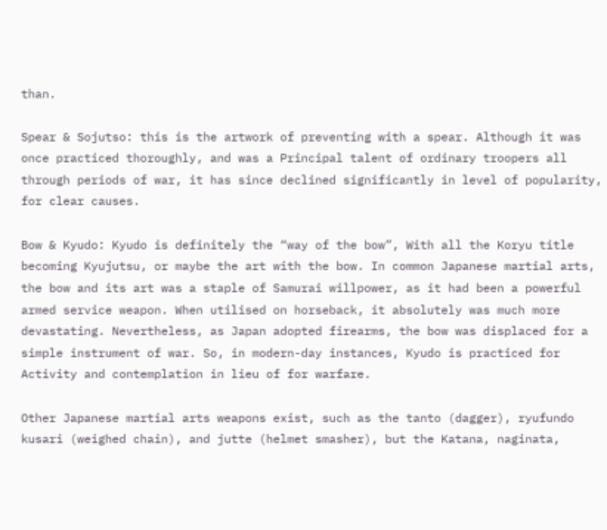than.

Spear & Sojutso: this is the artwork of preventing with a spear. Although it was once practiced thoroughly, and was a Principal talent of ordinary troopers all through periods of war, it has since declined significantly in level of popularity, for clear causes.

Bow & Kyudo: Kyudo is definitely the “way of the bow”, With all the Koryu title becoming Kyujutsu, or maybe the art with the bow. In common Japanese martial arts, the bow and its art was a staple of Samurai willpower, as it had been a powerful armed service weapon. When utilised on horseback, it absolutely was much more devastating. Nevertheless, as Japan adopted firearms, the bow was displaced for a simple instrument of war. So, in modern-day instances, Kyudo is practiced for Activity and contemplation in lieu of for warfare.

Other Japanese martial arts weapons exist, such as the tanto (dagger), ryufundo kusari (weighed chain), and jutte (helmet smasher), but the Katana, naginata,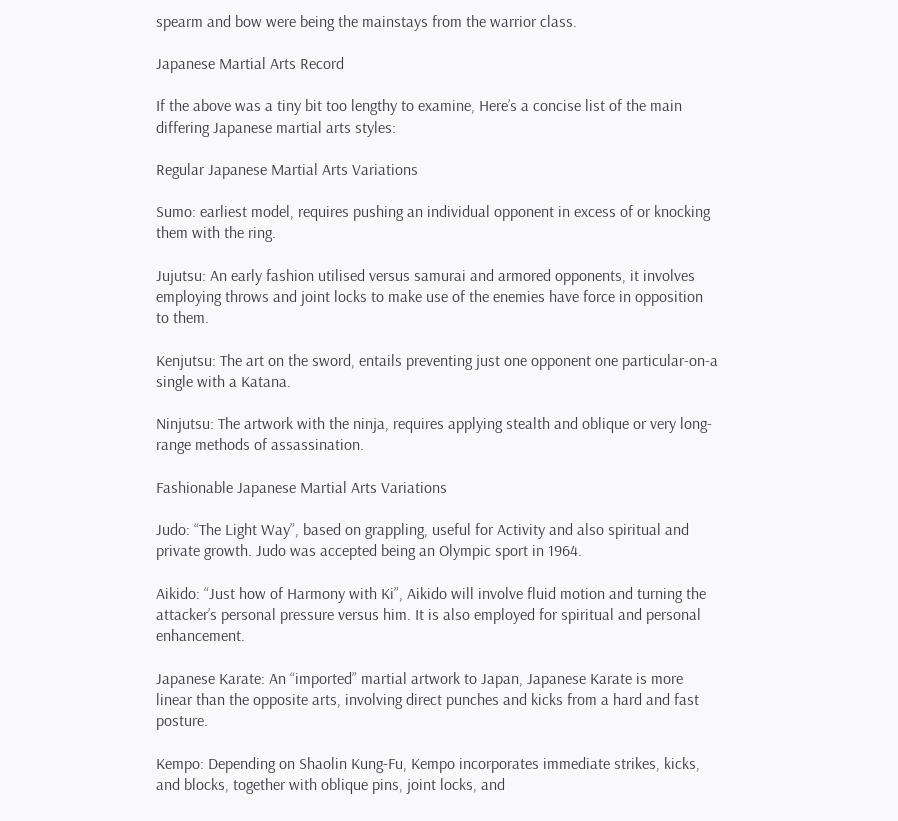spearm and bow were being the mainstays from the warrior class.

Japanese Martial Arts Record

If the above was a tiny bit too lengthy to examine, Here’s a concise list of the main differing Japanese martial arts styles:

Regular Japanese Martial Arts Variations

Sumo: earliest model, requires pushing an individual opponent in excess of or knocking them with the ring.

Jujutsu: An early fashion utilised versus samurai and armored opponents, it involves employing throws and joint locks to make use of the enemies have force in opposition to them.

Kenjutsu: The art on the sword, entails preventing just one opponent one particular-on-a single with a Katana.

Ninjutsu: The artwork with the ninja, requires applying stealth and oblique or very long-range methods of assassination.

Fashionable Japanese Martial Arts Variations

Judo: “The Light Way”, based on grappling, useful for Activity and also spiritual and private growth. Judo was accepted being an Olympic sport in 1964.

Aikido: “Just how of Harmony with Ki”, Aikido will involve fluid motion and turning the attacker’s personal pressure versus him. It is also employed for spiritual and personal enhancement.

Japanese Karate: An “imported” martial artwork to Japan, Japanese Karate is more linear than the opposite arts, involving direct punches and kicks from a hard and fast posture.

Kempo: Depending on Shaolin Kung-Fu, Kempo incorporates immediate strikes, kicks, and blocks, together with oblique pins, joint locks, and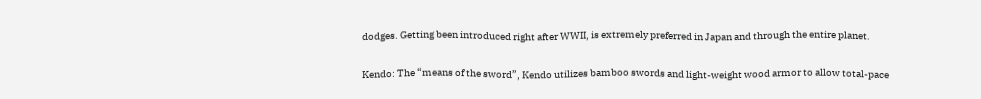dodges. Getting been introduced right after WWII, is extremely preferred in Japan and through the entire planet.

Kendo: The “means of the sword”, Kendo utilizes bamboo swords and light-weight wood armor to allow total-pace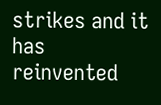strikes and it has reinvented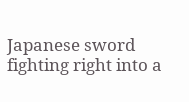Japanese sword fighting right into a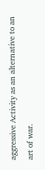aggressive Activity as an alternative to an art of war.